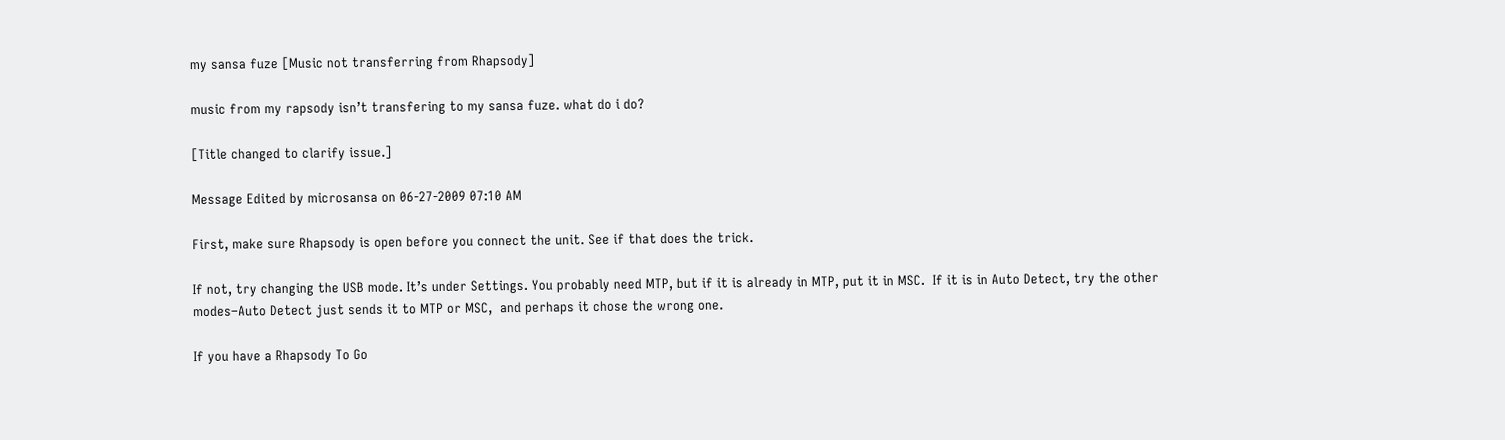my sansa fuze [Music not transferring from Rhapsody]

music from my rapsody isn’t transfering to my sansa fuze. what do i do?

[Title changed to clarify issue.]

Message Edited by microsansa on 06-27-2009 07:10 AM

First, make sure Rhapsody is open before you connect the unit. See if that does the trick.

If not, try changing the USB mode. It’s under Settings. You probably need MTP, but if it is already in MTP, put it in MSC.  If it is in Auto Detect, try the other modes–Auto Detect just sends it to MTP or MSC,  and perhaps it chose the wrong one.

If you have a Rhapsody To Go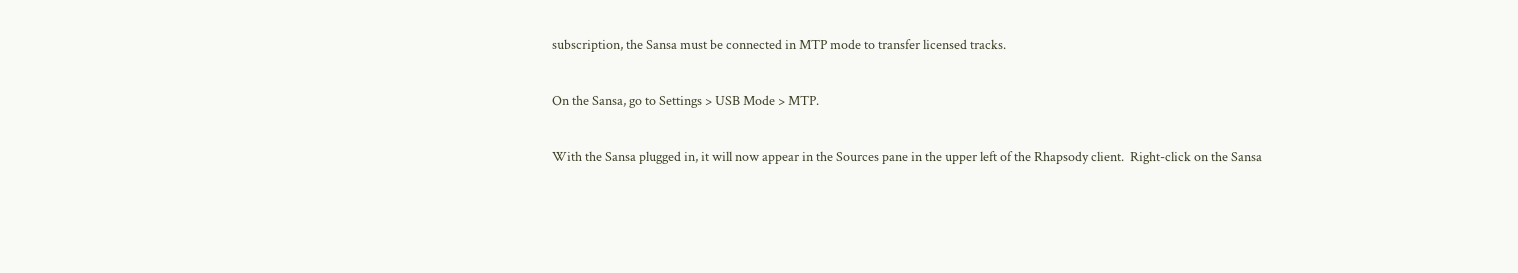subscription, the Sansa must be connected in MTP mode to transfer licensed tracks.

On the Sansa, go to Settings > USB Mode > MTP.

With the Sansa plugged in, it will now appear in the Sources pane in the upper left of the Rhapsody client.  Right-click on the Sansa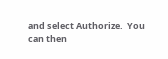and select Authorize.  You can then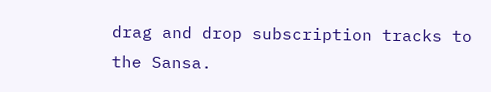drag and drop subscription tracks to the Sansa.